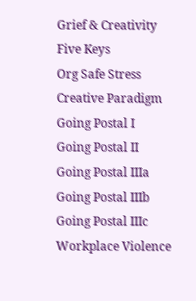Grief & Creativity
Five Keys
Org Safe Stress
Creative Paradigm
Going Postal I
Going Postal II
Going Postal IIIa
Going Postal IIIb
Going Postal IIIc
Workplace Violence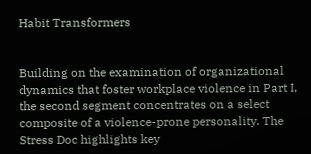Habit Transformers


Building on the examination of organizational dynamics that foster workplace violence in Part I, the second segment concentrates on a select composite of a violence-prone personality. The Stress Doc highlights key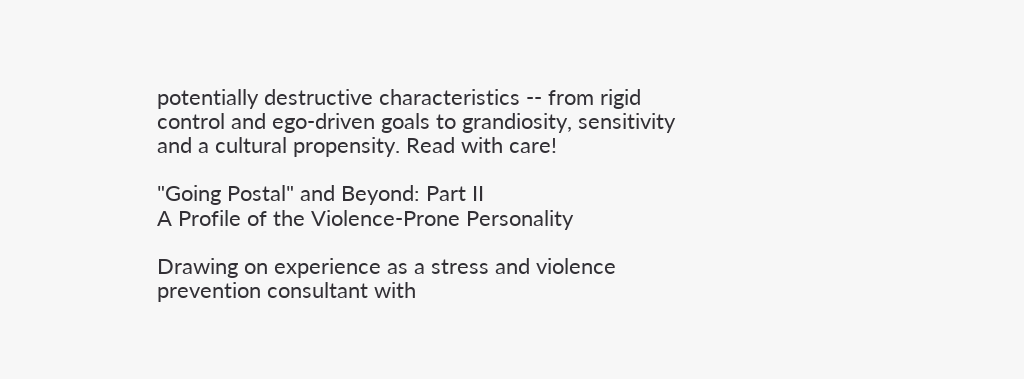potentially destructive characteristics -- from rigid control and ego-driven goals to grandiosity, sensitivity and a cultural propensity. Read with care!

"Going Postal" and Beyond: Part II
A Profile of the Violence-Prone Personality

Drawing on experience as a stress and violence prevention consultant with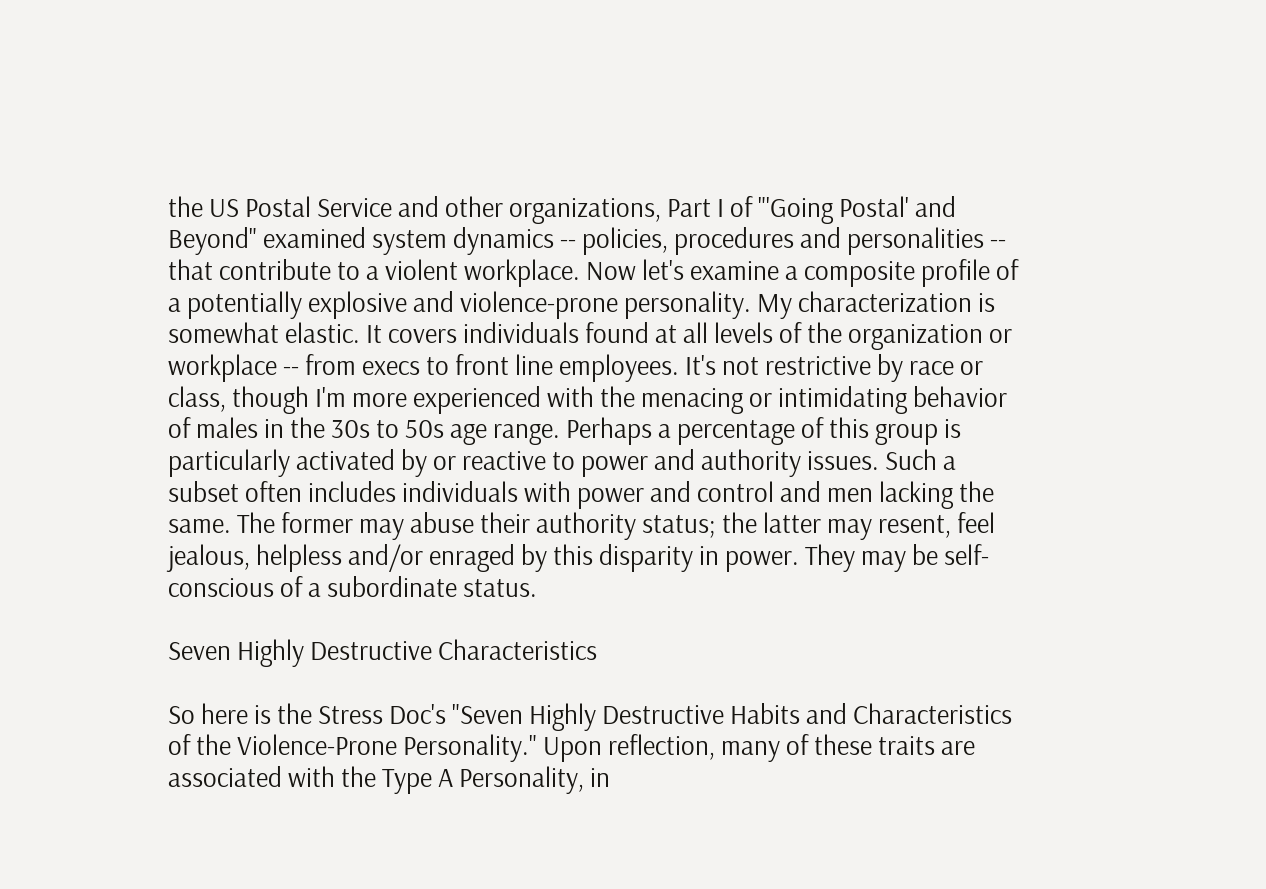the US Postal Service and other organizations, Part I of "'Going Postal' and Beyond" examined system dynamics -- policies, procedures and personalities -- that contribute to a violent workplace. Now let's examine a composite profile of a potentially explosive and violence-prone personality. My characterization is somewhat elastic. It covers individuals found at all levels of the organization or workplace -- from execs to front line employees. It's not restrictive by race or class, though I'm more experienced with the menacing or intimidating behavior of males in the 30s to 50s age range. Perhaps a percentage of this group is particularly activated by or reactive to power and authority issues. Such a subset often includes individuals with power and control and men lacking the same. The former may abuse their authority status; the latter may resent, feel jealous, helpless and/or enraged by this disparity in power. They may be self-conscious of a subordinate status.

Seven Highly Destructive Characteristics

So here is the Stress Doc's "Seven Highly Destructive Habits and Characteristics of the Violence-Prone Personality." Upon reflection, many of these traits are associated with the Type A Personality, in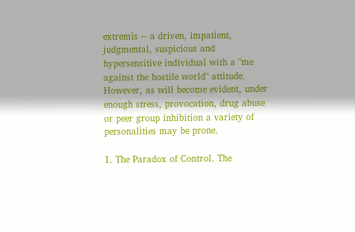extremis -- a driven, impatient, judgmental, suspicious and hypersensitive individual with a "me against the hostile world" attitude. However, as will become evident, under enough stress, provocation, drug abuse or peer group inhibition a variety of personalities may be prone.

1. The Paradox of Control. The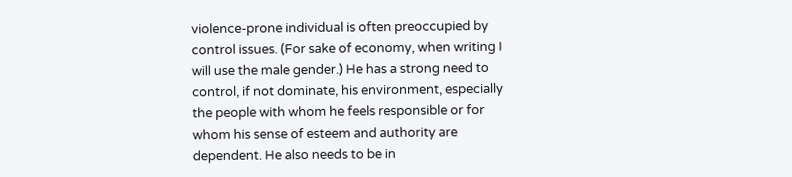violence-prone individual is often preoccupied by control issues. (For sake of economy, when writing I will use the male gender.) He has a strong need to control, if not dominate, his environment, especially the people with whom he feels responsible or for whom his sense of esteem and authority are dependent. He also needs to be in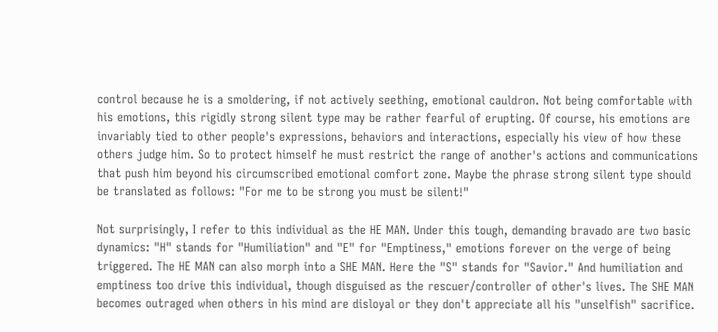control because he is a smoldering, if not actively seething, emotional cauldron. Not being comfortable with his emotions, this rigidly strong silent type may be rather fearful of erupting. Of course, his emotions are invariably tied to other people's expressions, behaviors and interactions, especially his view of how these others judge him. So to protect himself he must restrict the range of another's actions and communications that push him beyond his circumscribed emotional comfort zone. Maybe the phrase strong silent type should be translated as follows: "For me to be strong you must be silent!"

Not surprisingly, I refer to this individual as the HE MAN. Under this tough, demanding bravado are two basic dynamics: "H" stands for "Humiliation" and "E" for "Emptiness," emotions forever on the verge of being triggered. The HE MAN can also morph into a SHE MAN. Here the "S" stands for "Savior." And humiliation and emptiness too drive this individual, though disguised as the rescuer/controller of other's lives. The SHE MAN becomes outraged when others in his mind are disloyal or they don't appreciate all his "unselfish" sacrifice.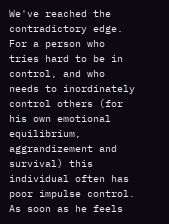We've reached the contradictory edge. For a person who tries hard to be in control, and who needs to inordinately control others (for his own emotional equilibrium, aggrandizement and survival) this individual often has poor impulse control. As soon as he feels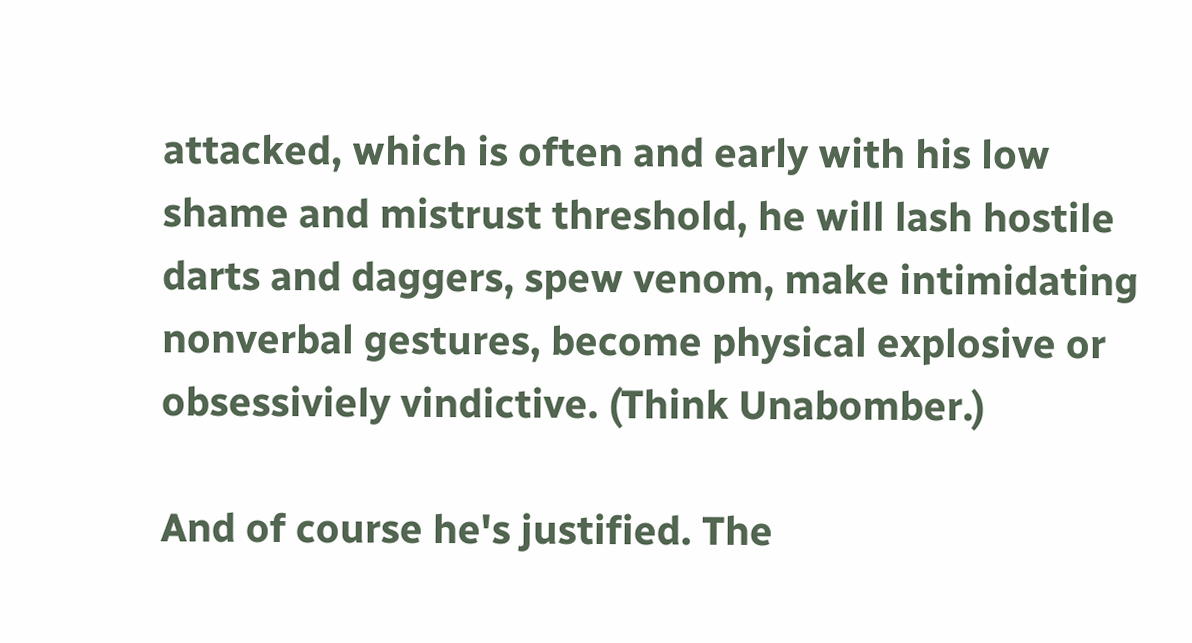attacked, which is often and early with his low shame and mistrust threshold, he will lash hostile darts and daggers, spew venom, make intimidating nonverbal gestures, become physical explosive or obsessiviely vindictive. (Think Unabomber.)

And of course he's justified. The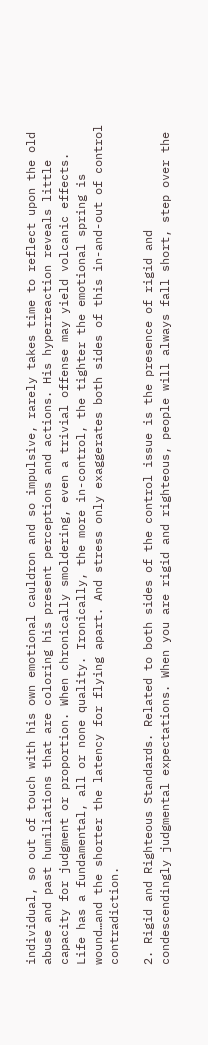individual, so out of touch with his own emotional cauldron and so impulsive, rarely takes time to reflect upon the old abuse and past humiliations that are coloring his present perceptions and actions. His hyperreaction reveals little capacity for judgment or proportion. When chronically smoldering, even a trivial offense may yield volcanic effects. Life has a fundamental, all or none quality. Ironically, the more in-control, the tighter the emotional spring is wound…and the shorter the latency for flying apart. And stress only exaggerates both sides of this in-and-out of control contradiction.

2. Rigid and Righteous Standards. Related to both sides of the control issue is the presence of rigid and condescendingly judgmental expectations. When you are rigid and righteous, people will always fall short, step over the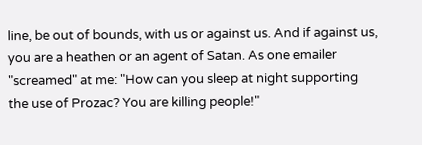line, be out of bounds, with us or against us. And if against us, you are a heathen or an agent of Satan. As one emailer "screamed" at me: "How can you sleep at night supporting the use of Prozac? You are killing people!"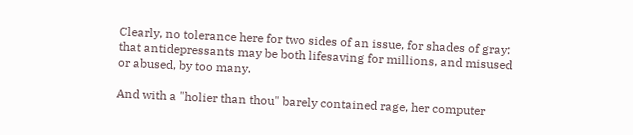Clearly, no tolerance here for two sides of an issue, for shades of gray: that antidepressants may be both lifesaving for millions, and misused or abused, by too many.

And with a "holier than thou" barely contained rage, her computer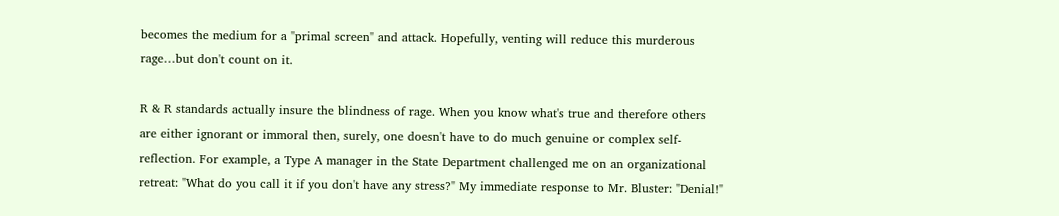becomes the medium for a "primal screen" and attack. Hopefully, venting will reduce this murderous rage…but don't count on it.

R & R standards actually insure the blindness of rage. When you know what's true and therefore others are either ignorant or immoral then, surely, one doesn't have to do much genuine or complex self-reflection. For example, a Type A manager in the State Department challenged me on an organizational retreat: "What do you call it if you don't have any stress?" My immediate response to Mr. Bluster: "Denial!"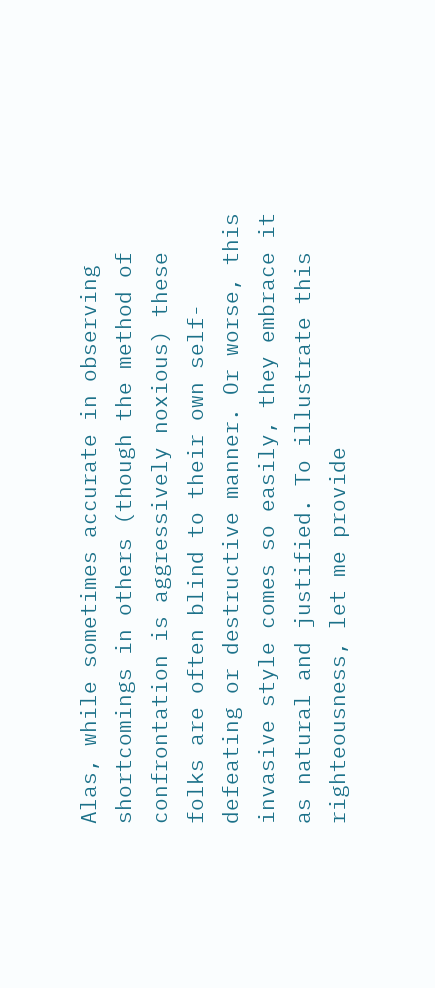Alas, while sometimes accurate in observing shortcomings in others (though the method of confrontation is aggressively noxious) these folks are often blind to their own self-defeating or destructive manner. Or worse, this invasive style comes so easily, they embrace it as natural and justified. To illustrate this righteousness, let me provide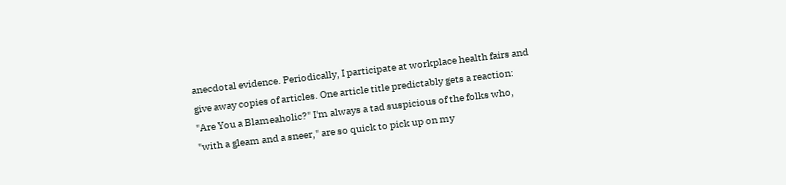anecdotal evidence. Periodically, I participate at workplace health fairs and give away copies of articles. One article title predictably gets a reaction: "Are You a Blameaholic?" I'm always a tad suspicious of the folks who, "with a gleam and a sneer," are so quick to pick up on my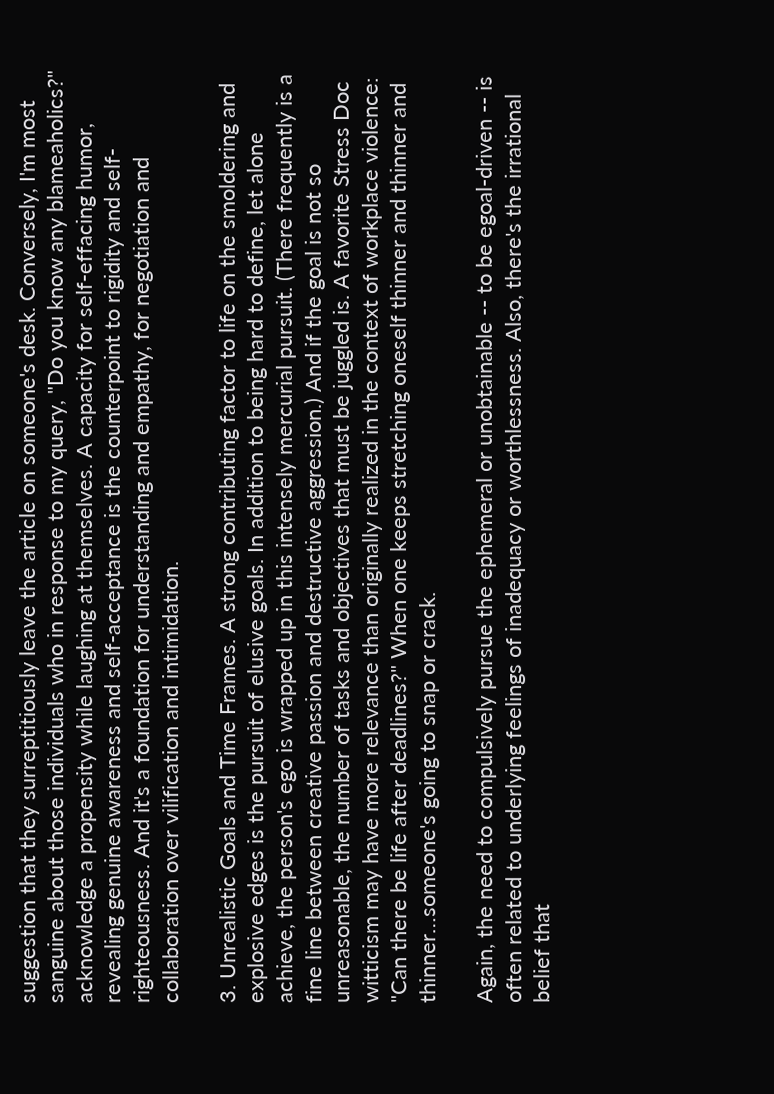suggestion that they surreptitiously leave the article on someone's desk. Conversely, I'm most sanguine about those individuals who in response to my query, "Do you know any blameaholics?" acknowledge a propensity while laughing at themselves. A capacity for self-effacing humor, revealing genuine awareness and self-acceptance is the counterpoint to rigidity and self-righteousness. And it's a foundation for understanding and empathy, for negotiation and collaboration over vilification and intimidation.

3. Unrealistic Goals and Time Frames. A strong contributing factor to life on the smoldering and explosive edges is the pursuit of elusive goals. In addition to being hard to define, let alone achieve, the person's ego is wrapped up in this intensely mercurial pursuit. (There frequently is a fine line between creative passion and destructive aggression.) And if the goal is not so unreasonable, the number of tasks and objectives that must be juggled is. A favorite Stress Doc witticism may have more relevance than originally realized in the context of workplace violence: "Can there be life after deadlines?" When one keeps stretching oneself thinner and thinner and thinner…someone's going to snap or crack.

Again, the need to compulsively pursue the ephemeral or unobtainable -- to be egoal-driven -- is often related to underlying feelings of inadequacy or worthlessness. Also, there's the irrational belief that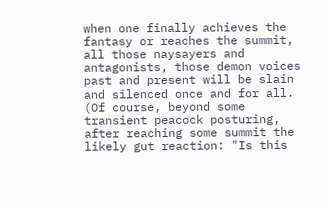when one finally achieves the fantasy or reaches the summit, all those naysayers and antagonists, those demon voices past and present will be slain and silenced once and for all. (Of course, beyond some transient peacock posturing, after reaching some summit the likely gut reaction: "Is this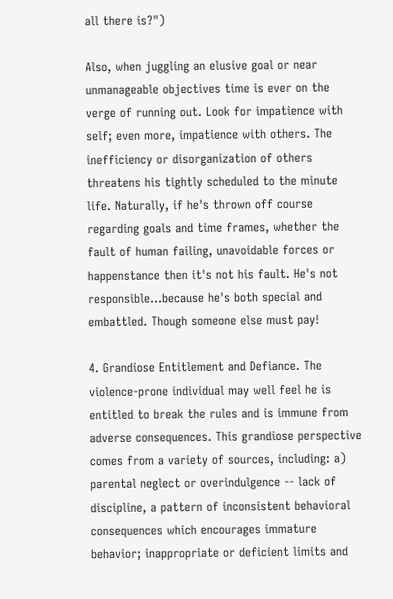all there is?")

Also, when juggling an elusive goal or near unmanageable objectives time is ever on the verge of running out. Look for impatience with self; even more, impatience with others. The inefficiency or disorganization of others threatens his tightly scheduled to the minute life. Naturally, if he's thrown off course regarding goals and time frames, whether the fault of human failing, unavoidable forces or happenstance then it's not his fault. He's not responsible…because he's both special and embattled. Though someone else must pay!

4. Grandiose Entitlement and Defiance. The violence-prone individual may well feel he is entitled to break the rules and is immune from adverse consequences. This grandiose perspective comes from a variety of sources, including: a) parental neglect or overindulgence -- lack of discipline, a pattern of inconsistent behavioral consequences which encourages immature behavior; inappropriate or deficient limits and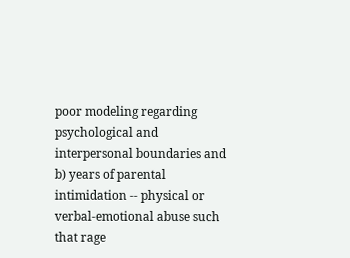poor modeling regarding psychological and interpersonal boundaries and b) years of parental intimidation -- physical or verbal-emotional abuse such that rage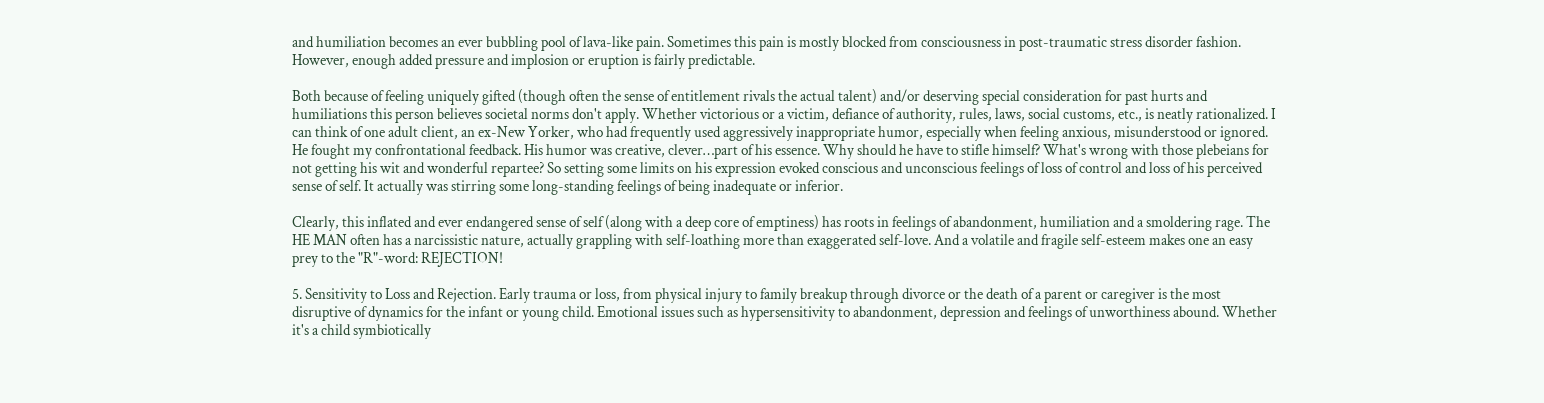and humiliation becomes an ever bubbling pool of lava-like pain. Sometimes this pain is mostly blocked from consciousness in post-traumatic stress disorder fashion. However, enough added pressure and implosion or eruption is fairly predictable.

Both because of feeling uniquely gifted (though often the sense of entitlement rivals the actual talent) and/or deserving special consideration for past hurts and humiliations this person believes societal norms don't apply. Whether victorious or a victim, defiance of authority, rules, laws, social customs, etc., is neatly rationalized. I can think of one adult client, an ex-New Yorker, who had frequently used aggressively inappropriate humor, especially when feeling anxious, misunderstood or ignored. He fought my confrontational feedback. His humor was creative, clever…part of his essence. Why should he have to stifle himself? What's wrong with those plebeians for not getting his wit and wonderful repartee? So setting some limits on his expression evoked conscious and unconscious feelings of loss of control and loss of his perceived sense of self. It actually was stirring some long-standing feelings of being inadequate or inferior.

Clearly, this inflated and ever endangered sense of self (along with a deep core of emptiness) has roots in feelings of abandonment, humiliation and a smoldering rage. The HE MAN often has a narcissistic nature, actually grappling with self-loathing more than exaggerated self-love. And a volatile and fragile self-esteem makes one an easy prey to the "R"-word: REJECTION!

5. Sensitivity to Loss and Rejection. Early trauma or loss, from physical injury to family breakup through divorce or the death of a parent or caregiver is the most disruptive of dynamics for the infant or young child. Emotional issues such as hypersensitivity to abandonment, depression and feelings of unworthiness abound. Whether it's a child symbiotically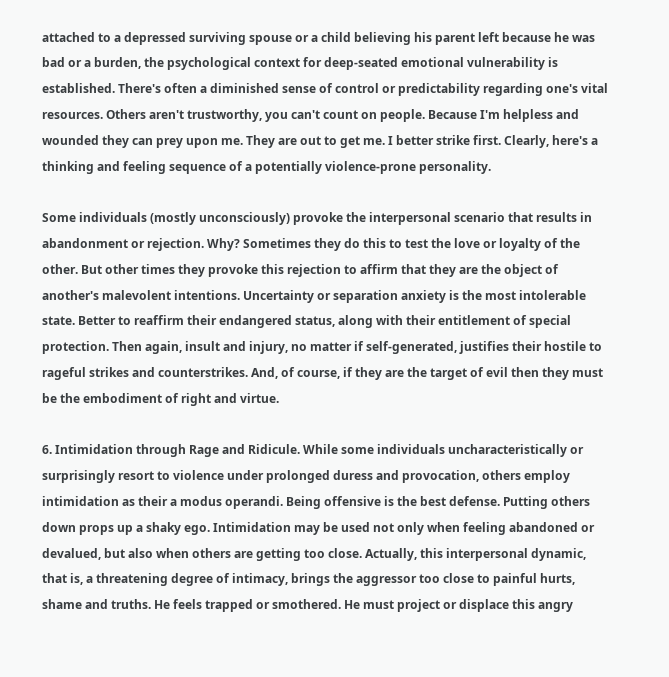attached to a depressed surviving spouse or a child believing his parent left because he was bad or a burden, the psychological context for deep-seated emotional vulnerability is established. There's often a diminished sense of control or predictability regarding one's vital resources. Others aren't trustworthy, you can't count on people. Because I'm helpless and wounded they can prey upon me. They are out to get me. I better strike first. Clearly, here's a thinking and feeling sequence of a potentially violence-prone personality.

Some individuals (mostly unconsciously) provoke the interpersonal scenario that results in abandonment or rejection. Why? Sometimes they do this to test the love or loyalty of the other. But other times they provoke this rejection to affirm that they are the object of another's malevolent intentions. Uncertainty or separation anxiety is the most intolerable state. Better to reaffirm their endangered status, along with their entitlement of special protection. Then again, insult and injury, no matter if self-generated, justifies their hostile to rageful strikes and counterstrikes. And, of course, if they are the target of evil then they must be the embodiment of right and virtue.

6. Intimidation through Rage and Ridicule. While some individuals uncharacteristically or surprisingly resort to violence under prolonged duress and provocation, others employ intimidation as their a modus operandi. Being offensive is the best defense. Putting others down props up a shaky ego. Intimidation may be used not only when feeling abandoned or devalued, but also when others are getting too close. Actually, this interpersonal dynamic, that is, a threatening degree of intimacy, brings the aggressor too close to painful hurts, shame and truths. He feels trapped or smothered. He must project or displace this angry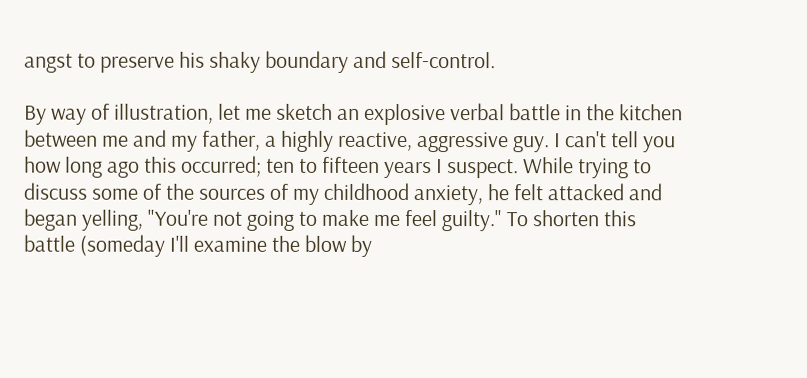angst to preserve his shaky boundary and self-control.

By way of illustration, let me sketch an explosive verbal battle in the kitchen between me and my father, a highly reactive, aggressive guy. I can't tell you how long ago this occurred; ten to fifteen years I suspect. While trying to discuss some of the sources of my childhood anxiety, he felt attacked and began yelling, "You're not going to make me feel guilty." To shorten this battle (someday I'll examine the blow by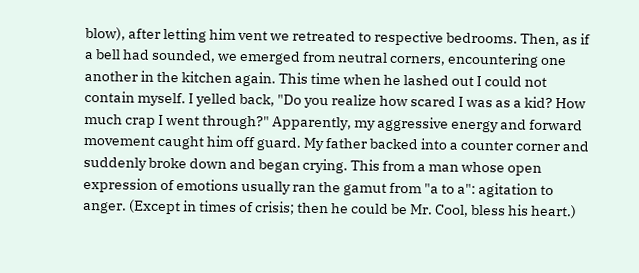blow), after letting him vent we retreated to respective bedrooms. Then, as if a bell had sounded, we emerged from neutral corners, encountering one another in the kitchen again. This time when he lashed out I could not contain myself. I yelled back, "Do you realize how scared I was as a kid? How much crap I went through?" Apparently, my aggressive energy and forward movement caught him off guard. My father backed into a counter corner and suddenly broke down and began crying. This from a man whose open expression of emotions usually ran the gamut from "a to a": agitation to anger. (Except in times of crisis; then he could be Mr. Cool, bless his heart.)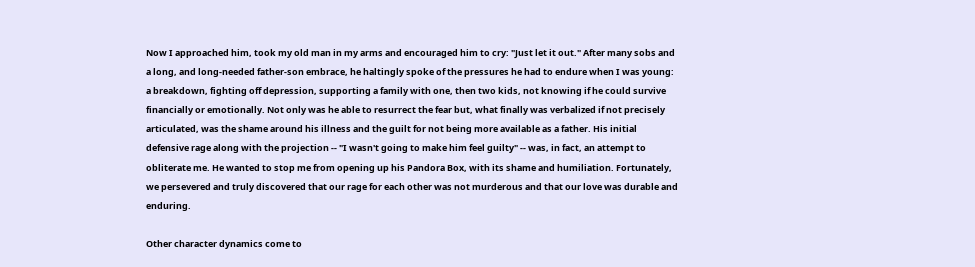Now I approached him, took my old man in my arms and encouraged him to cry: "Just let it out." After many sobs and a long, and long-needed father-son embrace, he haltingly spoke of the pressures he had to endure when I was young: a breakdown, fighting off depression, supporting a family with one, then two kids, not knowing if he could survive financially or emotionally. Not only was he able to resurrect the fear but, what finally was verbalized if not precisely articulated, was the shame around his illness and the guilt for not being more available as a father. His initial defensive rage along with the projection -- "I wasn't going to make him feel guilty" -- was, in fact, an attempt to obliterate me. He wanted to stop me from opening up his Pandora Box, with its shame and humiliation. Fortunately, we persevered and truly discovered that our rage for each other was not murderous and that our love was durable and enduring.

Other character dynamics come to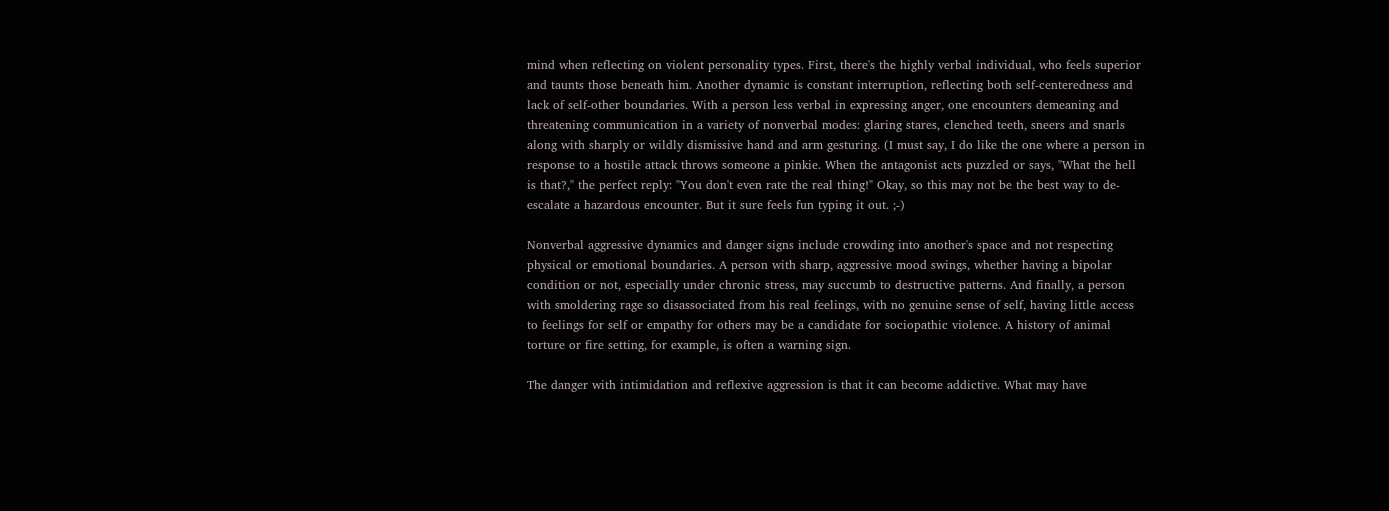mind when reflecting on violent personality types. First, there's the highly verbal individual, who feels superior and taunts those beneath him. Another dynamic is constant interruption, reflecting both self-centeredness and lack of self-other boundaries. With a person less verbal in expressing anger, one encounters demeaning and threatening communication in a variety of nonverbal modes: glaring stares, clenched teeth, sneers and snarls along with sharply or wildly dismissive hand and arm gesturing. (I must say, I do like the one where a person in response to a hostile attack throws someone a pinkie. When the antagonist acts puzzled or says, "What the hell is that?," the perfect reply: "You don't even rate the real thing!" Okay, so this may not be the best way to de-escalate a hazardous encounter. But it sure feels fun typing it out. ;-)

Nonverbal aggressive dynamics and danger signs include crowding into another's space and not respecting physical or emotional boundaries. A person with sharp, aggressive mood swings, whether having a bipolar condition or not, especially under chronic stress, may succumb to destructive patterns. And finally, a person with smoldering rage so disassociated from his real feelings, with no genuine sense of self, having little access to feelings for self or empathy for others may be a candidate for sociopathic violence. A history of animal torture or fire setting, for example, is often a warning sign.

The danger with intimidation and reflexive aggression is that it can become addictive. What may have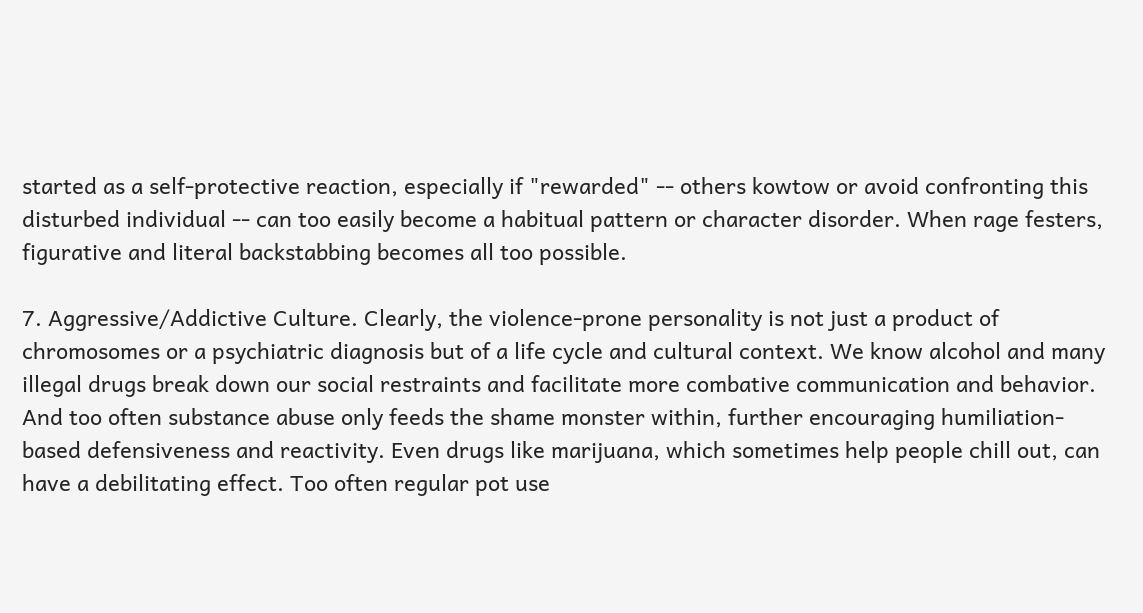started as a self-protective reaction, especially if "rewarded" -- others kowtow or avoid confronting this disturbed individual -- can too easily become a habitual pattern or character disorder. When rage festers, figurative and literal backstabbing becomes all too possible.

7. Aggressive/Addictive Culture. Clearly, the violence-prone personality is not just a product of chromosomes or a psychiatric diagnosis but of a life cycle and cultural context. We know alcohol and many illegal drugs break down our social restraints and facilitate more combative communication and behavior. And too often substance abuse only feeds the shame monster within, further encouraging humiliation-based defensiveness and reactivity. Even drugs like marijuana, which sometimes help people chill out, can have a debilitating effect. Too often regular pot use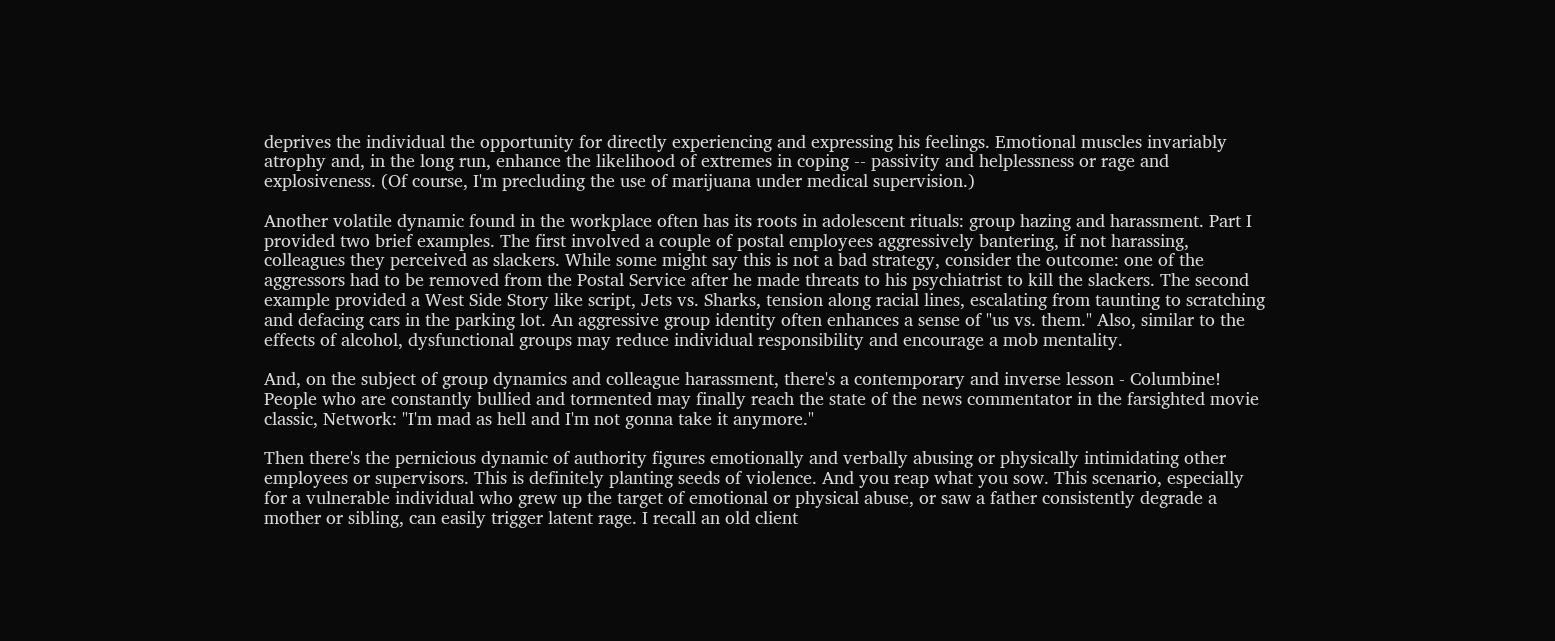deprives the individual the opportunity for directly experiencing and expressing his feelings. Emotional muscles invariably atrophy and, in the long run, enhance the likelihood of extremes in coping -- passivity and helplessness or rage and explosiveness. (Of course, I'm precluding the use of marijuana under medical supervision.)

Another volatile dynamic found in the workplace often has its roots in adolescent rituals: group hazing and harassment. Part I provided two brief examples. The first involved a couple of postal employees aggressively bantering, if not harassing, colleagues they perceived as slackers. While some might say this is not a bad strategy, consider the outcome: one of the aggressors had to be removed from the Postal Service after he made threats to his psychiatrist to kill the slackers. The second example provided a West Side Story like script, Jets vs. Sharks, tension along racial lines, escalating from taunting to scratching and defacing cars in the parking lot. An aggressive group identity often enhances a sense of "us vs. them." Also, similar to the effects of alcohol, dysfunctional groups may reduce individual responsibility and encourage a mob mentality.

And, on the subject of group dynamics and colleague harassment, there's a contemporary and inverse lesson - Columbine! People who are constantly bullied and tormented may finally reach the state of the news commentator in the farsighted movie classic, Network: "I'm mad as hell and I'm not gonna take it anymore."

Then there's the pernicious dynamic of authority figures emotionally and verbally abusing or physically intimidating other employees or supervisors. This is definitely planting seeds of violence. And you reap what you sow. This scenario, especially for a vulnerable individual who grew up the target of emotional or physical abuse, or saw a father consistently degrade a mother or sibling, can easily trigger latent rage. I recall an old client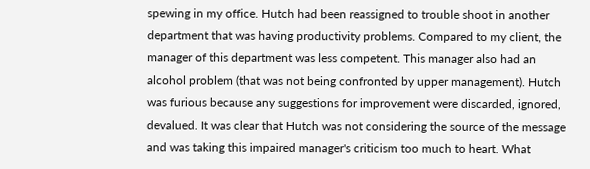spewing in my office. Hutch had been reassigned to trouble shoot in another department that was having productivity problems. Compared to my client, the manager of this department was less competent. This manager also had an alcohol problem (that was not being confronted by upper management). Hutch was furious because any suggestions for improvement were discarded, ignored, devalued. It was clear that Hutch was not considering the source of the message and was taking this impaired manager's criticism too much to heart. What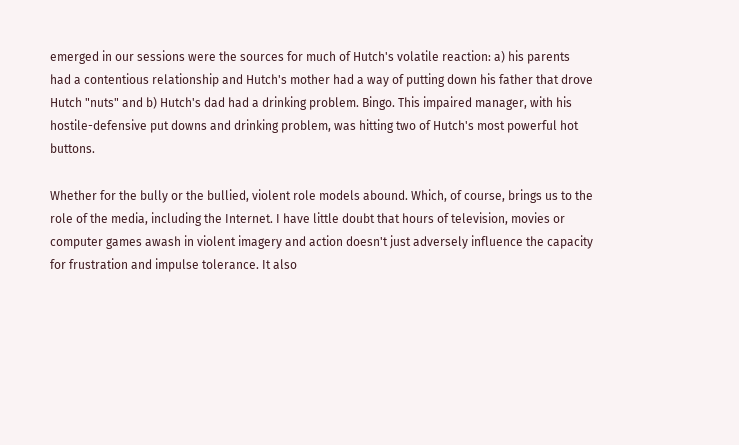emerged in our sessions were the sources for much of Hutch's volatile reaction: a) his parents had a contentious relationship and Hutch's mother had a way of putting down his father that drove Hutch "nuts" and b) Hutch's dad had a drinking problem. Bingo. This impaired manager, with his hostile-defensive put downs and drinking problem, was hitting two of Hutch's most powerful hot buttons.

Whether for the bully or the bullied, violent role models abound. Which, of course, brings us to the role of the media, including the Internet. I have little doubt that hours of television, movies or computer games awash in violent imagery and action doesn't just adversely influence the capacity for frustration and impulse tolerance. It also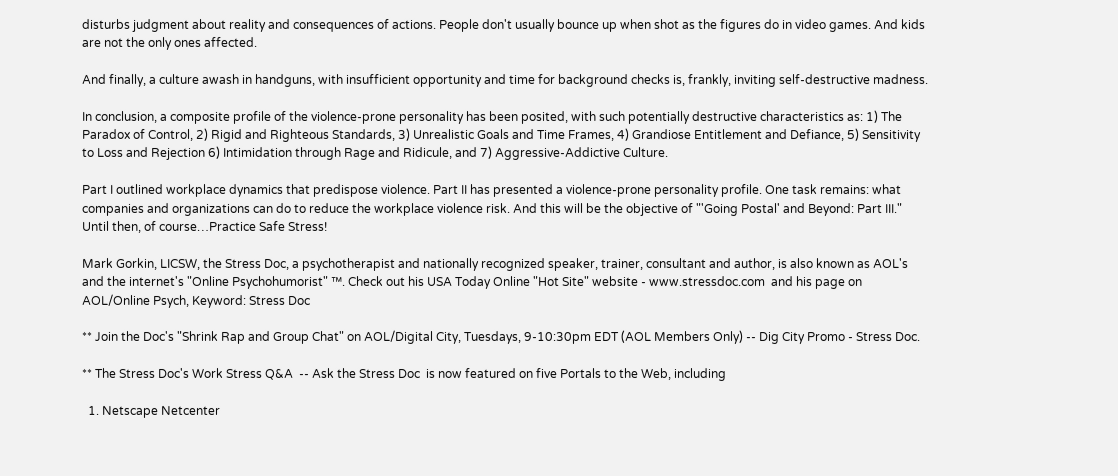disturbs judgment about reality and consequences of actions. People don't usually bounce up when shot as the figures do in video games. And kids are not the only ones affected.

And finally, a culture awash in handguns, with insufficient opportunity and time for background checks is, frankly, inviting self-destructive madness.

In conclusion, a composite profile of the violence-prone personality has been posited, with such potentially destructive characteristics as: 1) The Paradox of Control, 2) Rigid and Righteous Standards, 3) Unrealistic Goals and Time Frames, 4) Grandiose Entitlement and Defiance, 5) Sensitivity to Loss and Rejection 6) Intimidation through Rage and Ridicule, and 7) Aggressive-Addictive Culture.

Part I outlined workplace dynamics that predispose violence. Part II has presented a violence-prone personality profile. One task remains: what companies and organizations can do to reduce the workplace violence risk. And this will be the objective of "'Going Postal' and Beyond: Part III." Until then, of course…Practice Safe Stress!

Mark Gorkin, LICSW, the Stress Doc, a psychotherapist and nationally recognized speaker, trainer, consultant and author, is also known as AOL's and the internet's "Online Psychohumorist" ™. Check out his USA Today Online "Hot Site" website - www.stressdoc.com  and his page on AOL/Online Psych, Keyword: Stress Doc

** Join the Doc's "Shrink Rap and Group Chat" on AOL/Digital City, Tuesdays, 9-10:30pm EDT (AOL Members Only) -- Dig City Promo - Stress Doc.

** The Stress Doc's Work Stress Q&A  -- Ask the Stress Doc  is now featured on five Portals to the Web, including

  1. Netscape Netcenter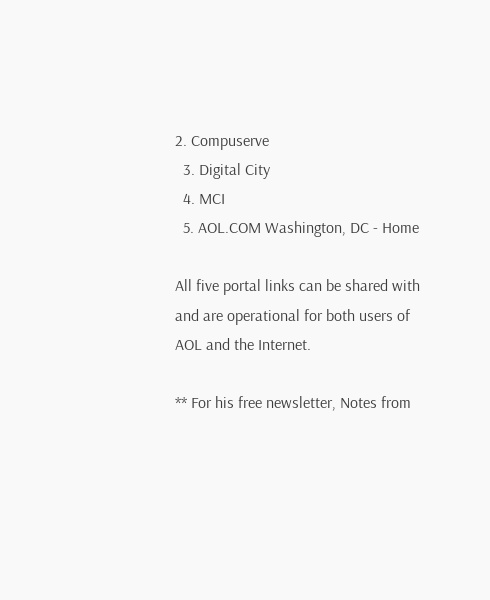2. Compuserve
  3. Digital City
  4. MCI
  5. AOL.COM Washington, DC - Home

All five portal links can be shared with and are operational for both users of AOL and the Internet.

** For his free newsletter, Notes from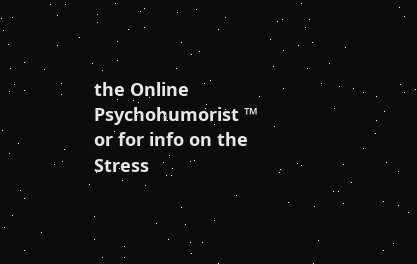the Online Psychohumorist ™ or for info on the Stress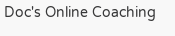Doc's Online Coaching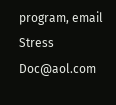program, email Stress Doc@aol.com